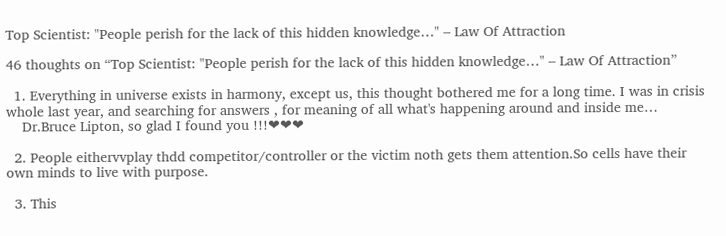Top Scientist: "People perish for the lack of this hidden knowledge…" – Law Of Attraction

46 thoughts on “Top Scientist: "People perish for the lack of this hidden knowledge…" – Law Of Attraction”

  1. Everything in universe exists in harmony, except us, this thought bothered me for a long time. I was in crisis whole last year, and searching for answers , for meaning of all what's happening around and inside me…
    Dr.Bruce Lipton, so glad I found you !!!❤❤❤

  2. People eithervvplay thdd competitor/controller or the victim noth gets them attention.So cells have their own minds to live with purpose.

  3. This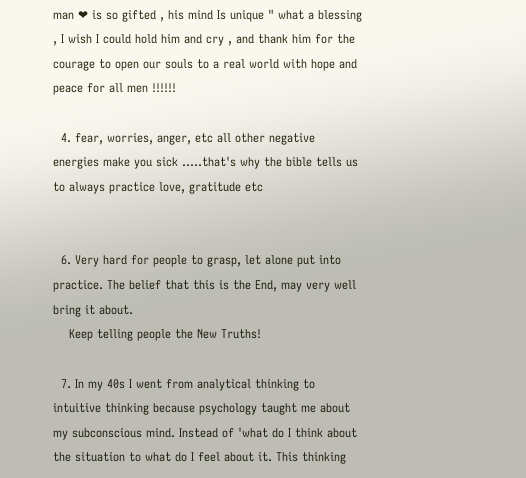man ❤ is so gifted , his mind Is unique " what a blessing , I wish I could hold him and cry , and thank him for the courage to open our souls to a real world with hope and peace for all men !!!!!!

  4. fear, worries, anger, etc all other negative energies make you sick …..that's why the bible tells us to always practice love, gratitude etc


  6. Very hard for people to grasp, let alone put into practice. The belief that this is the End, may very well bring it about.
    Keep telling people the New Truths!

  7. In my 40s I went from analytical thinking to intuitive thinking because psychology taught me about my subconscious mind. Instead of 'what do I think about the situation to what do I feel about it. This thinking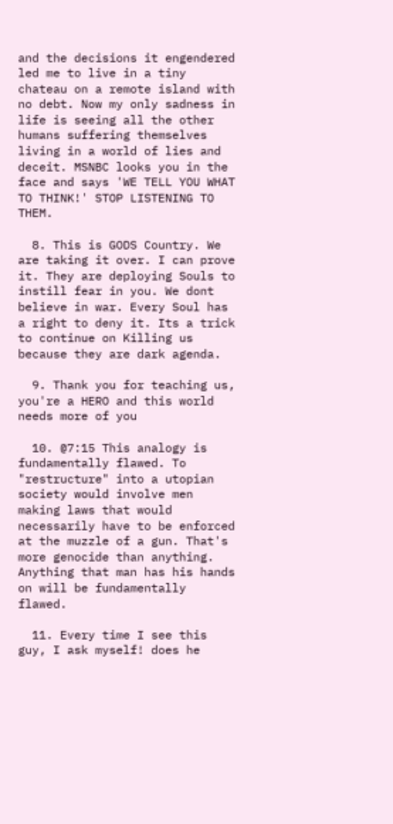and the decisions it engendered led me to live in a tiny chateau on a remote island with no debt. Now my only sadness in life is seeing all the other humans suffering themselves living in a world of lies and deceit. MSNBC looks you in the face and says 'WE TELL YOU WHAT TO THINK!' STOP LISTENING TO THEM.

  8. This is GODS Country. We are taking it over. I can prove it. They are deploying Souls to instill fear in you. We dont believe in war. Every Soul has a right to deny it. Its a trick to continue on Killing us because they are dark agenda.

  9. Thank you for teaching us, you're a HERO and this world needs more of you

  10. @7:15 This analogy is fundamentally flawed. To "restructure" into a utopian society would involve men making laws that would necessarily have to be enforced at the muzzle of a gun. That's more genocide than anything. Anything that man has his hands on will be fundamentally flawed.

  11. Every time I see this guy, I ask myself! does he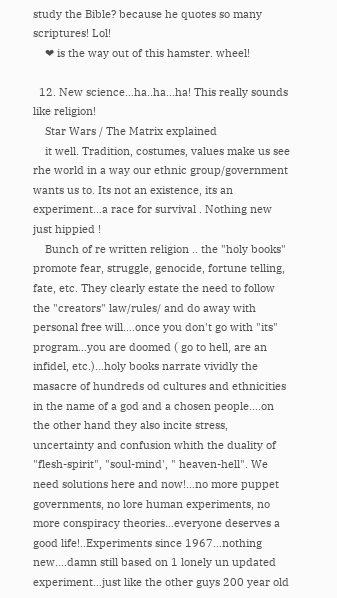study the Bible? because he quotes so many scriptures! Lol!
    ❤ is the way out of this hamster. wheel!

  12. New science…ha..ha…ha! This really sounds like religion!
    Star Wars / The Matrix explained
    it well. Tradition, costumes, values make us see rhe world in a way our ethnic group/government wants us to. Its not an existence, its an experiment…a race for survival . Nothing new just hippied !
    Bunch of re written religion .. the "holy books" promote fear, struggle, genocide, fortune telling, fate, etc. They clearly estate the need to follow the "creators" law/rules/ and do away with personal free will….once you don't go with "its" program…you are doomed ( go to hell, are an infidel, etc.)…holy books narrate vividly the masacre of hundreds od cultures and ethnicities in the name of a god and a chosen people….on the other hand they also incite stress, uncertainty and confusion whith the duality of "flesh-spirit", "soul-mind', " heaven-hell". We need solutions here and now!…no more puppet governments, no lore human experiments, no more conspiracy theories…everyone deserves a good life!..Experiments since 1967…nothing new….damn still based on 1 lonely un updated experiment…just like the other guys 200 year old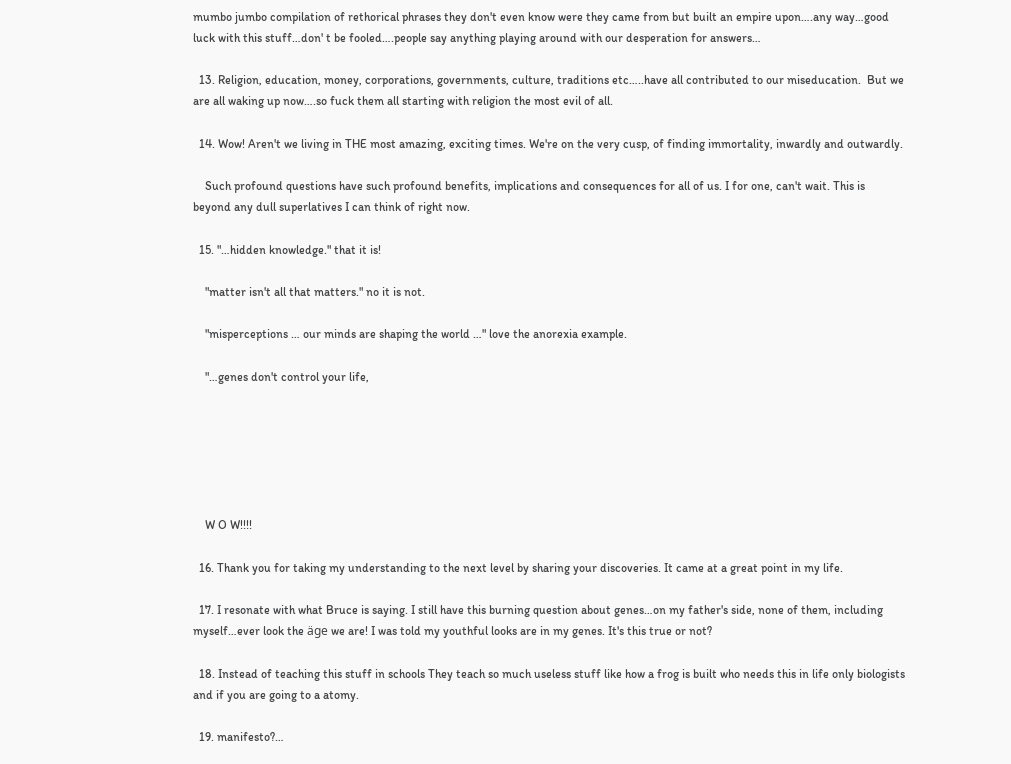mumbo jumbo compilation of rethorical phrases they don't even know were they came from but built an empire upon….any way…good luck with this stuff…don' t be fooled….people say anything playing around with our desperation for answers…

  13. Religion, education, money, corporations, governments, culture, traditions etc…..have all contributed to our miseducation.  But we are all waking up now….so fuck them all starting with religion the most evil of all.

  14. Wow! Aren't we living in THE most amazing, exciting times. We're on the very cusp, of finding immortality, inwardly and outwardly.

    Such profound questions have such profound benefits, implications and consequences for all of us. I for one, can't wait. This is beyond any dull superlatives I can think of right now.

  15. "…hidden knowledge." that it is!

    "matter isn't all that matters." no it is not.

    "misperceptions … our minds are shaping the world …" love the anorexia example.

    "…genes don't control your life,






    W O W!!!!

  16. Thank you for taking my understanding to the next level by sharing your discoveries. It came at a great point in my life.

  17. I resonate with what Bruce is saying. I still have this burning question about genes…on my father's side, none of them, including myself…ever look the äge we are! I was told my youthful looks are in my genes. It's this true or not?

  18. Instead of teaching this stuff in schools They teach so much useless stuff like how a frog is built who needs this in life only biologists and if you are going to a atomy.

  19. manifesto?…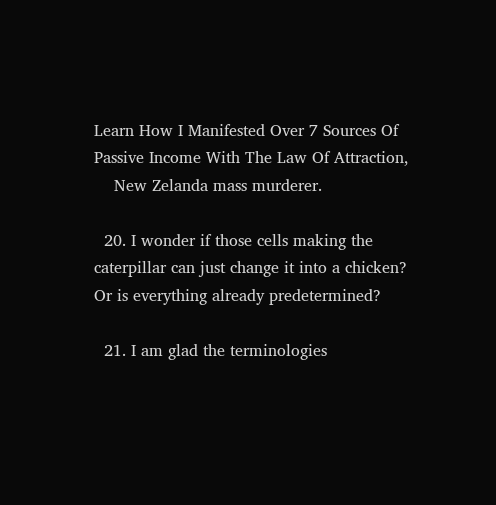Learn How I Manifested Over 7 Sources Of Passive Income With The Law Of Attraction,
    New Zelanda mass murderer.

  20. I wonder if those cells making the caterpillar can just change it into a chicken? Or is everything already predetermined?

  21. I am glad the terminologies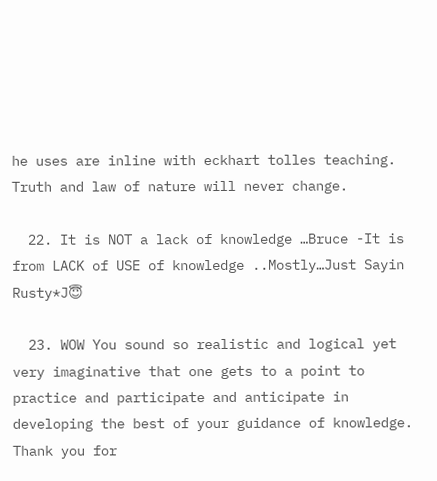he uses are inline with eckhart tolles teaching. Truth and law of nature will never change.

  22. It is NOT a lack of knowledge …Bruce -It is from LACK of USE of knowledge ..Mostly…Just Sayin Rusty*J😇

  23. WOW You sound so realistic and logical yet very imaginative that one gets to a point to practice and participate and anticipate in developing the best of your guidance of knowledge. Thank you for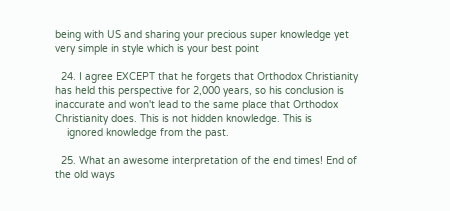being with US and sharing your precious super knowledge yet very simple in style which is your best point

  24. I agree EXCEPT that he forgets that Orthodox Christianity has held this perspective for 2,000 years, so his conclusion is inaccurate and won't lead to the same place that Orthodox Christianity does. This is not hidden knowledge. This is
    ignored knowledge from the past.

  25. What an awesome interpretation of the end times! End of the old ways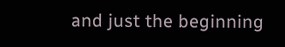and just the beginning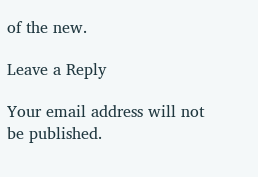of the new.

Leave a Reply

Your email address will not be published.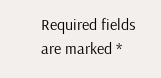Required fields are marked *